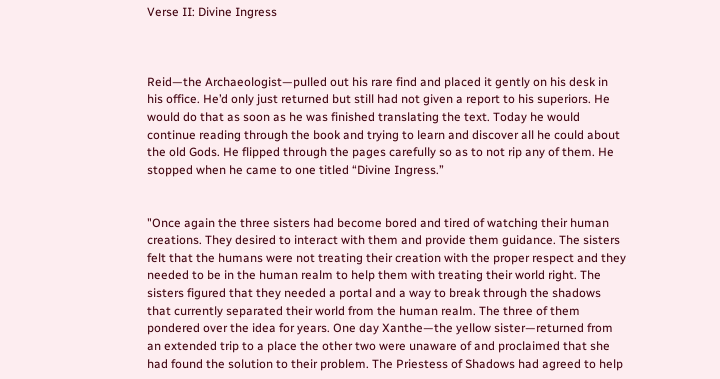Verse II: Divine Ingress



Reid—the Archaeologist—pulled out his rare find and placed it gently on his desk in his office. He’d only just returned but still had not given a report to his superiors. He would do that as soon as he was finished translating the text. Today he would continue reading through the book and trying to learn and discover all he could about the old Gods. He flipped through the pages carefully so as to not rip any of them. He stopped when he came to one titled “Divine Ingress.”


"Once again the three sisters had become bored and tired of watching their human creations. They desired to interact with them and provide them guidance. The sisters felt that the humans were not treating their creation with the proper respect and they needed to be in the human realm to help them with treating their world right. The sisters figured that they needed a portal and a way to break through the shadows that currently separated their world from the human realm. The three of them pondered over the idea for years. One day Xanthe—the yellow sister—returned from an extended trip to a place the other two were unaware of and proclaimed that she had found the solution to their problem. The Priestess of Shadows had agreed to help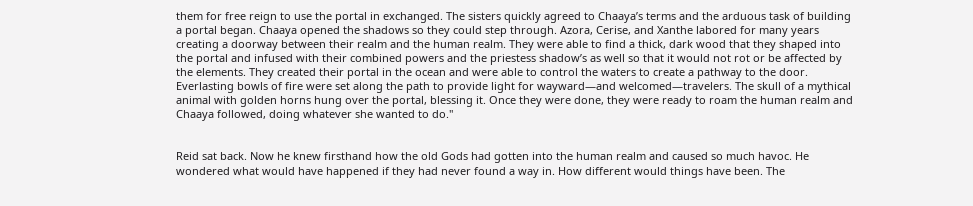them for free reign to use the portal in exchanged. The sisters quickly agreed to Chaaya’s terms and the arduous task of building a portal began. Chaaya opened the shadows so they could step through. Azora, Cerise, and Xanthe labored for many years creating a doorway between their realm and the human realm. They were able to find a thick, dark wood that they shaped into the portal and infused with their combined powers and the priestess shadow’s as well so that it would not rot or be affected by the elements. They created their portal in the ocean and were able to control the waters to create a pathway to the door. Everlasting bowls of fire were set along the path to provide light for wayward—and welcomed—travelers. The skull of a mythical animal with golden horns hung over the portal, blessing it. Once they were done, they were ready to roam the human realm and Chaaya followed, doing whatever she wanted to do."


Reid sat back. Now he knew firsthand how the old Gods had gotten into the human realm and caused so much havoc. He wondered what would have happened if they had never found a way in. How different would things have been. The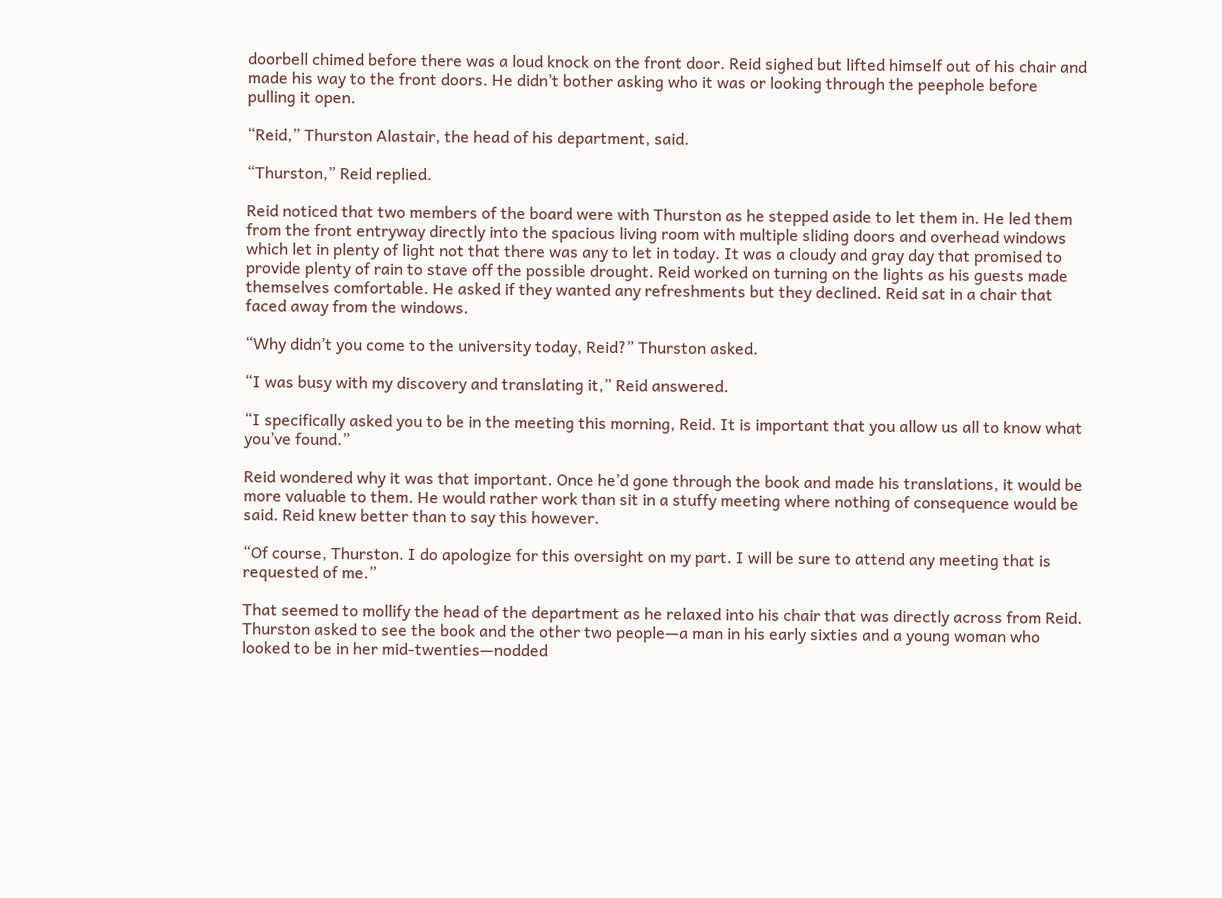doorbell chimed before there was a loud knock on the front door. Reid sighed but lifted himself out of his chair and made his way to the front doors. He didn’t bother asking who it was or looking through the peephole before pulling it open.

“Reid,” Thurston Alastair, the head of his department, said.

“Thurston,” Reid replied.

Reid noticed that two members of the board were with Thurston as he stepped aside to let them in. He led them from the front entryway directly into the spacious living room with multiple sliding doors and overhead windows which let in plenty of light not that there was any to let in today. It was a cloudy and gray day that promised to provide plenty of rain to stave off the possible drought. Reid worked on turning on the lights as his guests made themselves comfortable. He asked if they wanted any refreshments but they declined. Reid sat in a chair that faced away from the windows.

“Why didn’t you come to the university today, Reid?” Thurston asked.

“I was busy with my discovery and translating it,” Reid answered.

“I specifically asked you to be in the meeting this morning, Reid. It is important that you allow us all to know what you’ve found.”

Reid wondered why it was that important. Once he’d gone through the book and made his translations, it would be more valuable to them. He would rather work than sit in a stuffy meeting where nothing of consequence would be said. Reid knew better than to say this however.

“Of course, Thurston. I do apologize for this oversight on my part. I will be sure to attend any meeting that is requested of me.”

That seemed to mollify the head of the department as he relaxed into his chair that was directly across from Reid. Thurston asked to see the book and the other two people—a man in his early sixties and a young woman who looked to be in her mid-twenties—nodded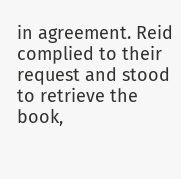in agreement. Reid complied to their request and stood to retrieve the book,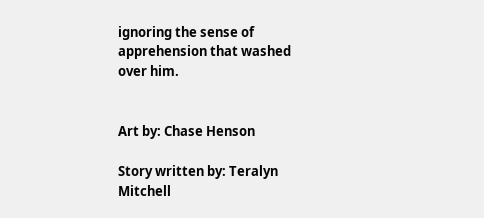ignoring the sense of apprehension that washed over him.


Art by: Chase Henson

Story written by: Teralyn Mitchell